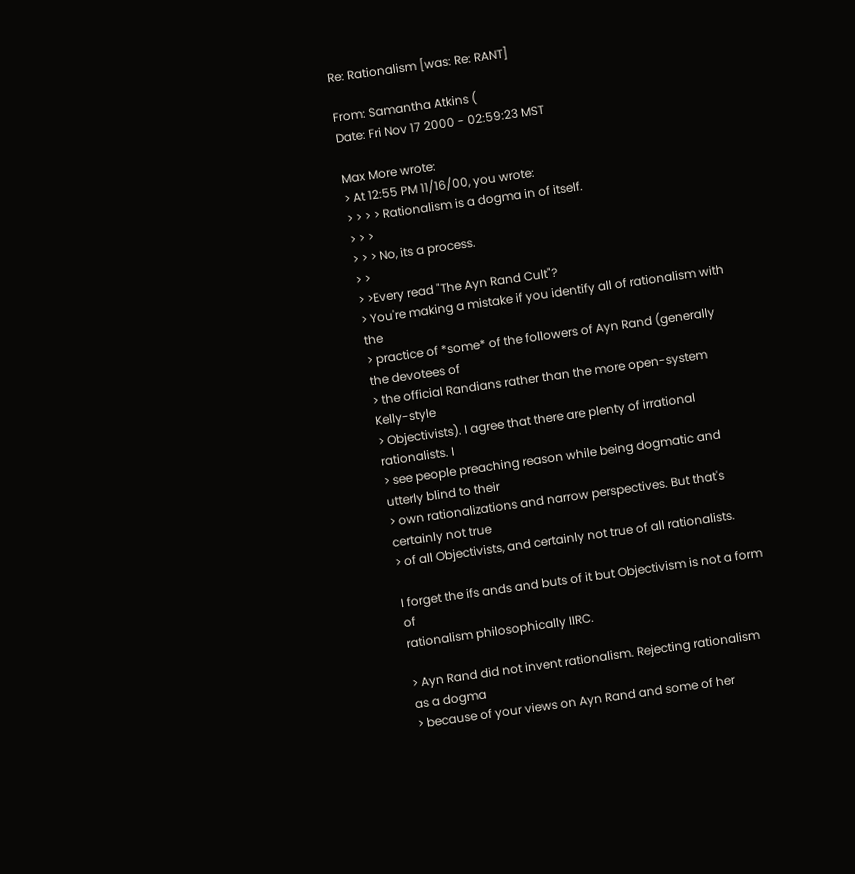Re: Rationalism [was: Re: RANT]

From: Samantha Atkins (
Date: Fri Nov 17 2000 - 02:59:23 MST

Max More wrote:
> At 12:55 PM 11/16/00, you wrote:
> > > > Rationalism is a dogma in of itself.
> > >
> > > No, its a process.
> >
> >Every read "The Ayn Rand Cult"?
> You're making a mistake if you identify all of rationalism with the
> practice of *some* of the followers of Ayn Rand (generally the devotees of
> the official Randians rather than the more open-system Kelly-style
> Objectivists). I agree that there are plenty of irrational rationalists. I
> see people preaching reason while being dogmatic and utterly blind to their
> own rationalizations and narrow perspectives. But that's certainly not true
> of all Objectivists, and certainly not true of all rationalists.

I forget the ifs ands and buts of it but Objectivism is not a form of
rationalism philosophically IIRC.

> Ayn Rand did not invent rationalism. Rejecting rationalism as a dogma
> because of your views on Ayn Rand and some of her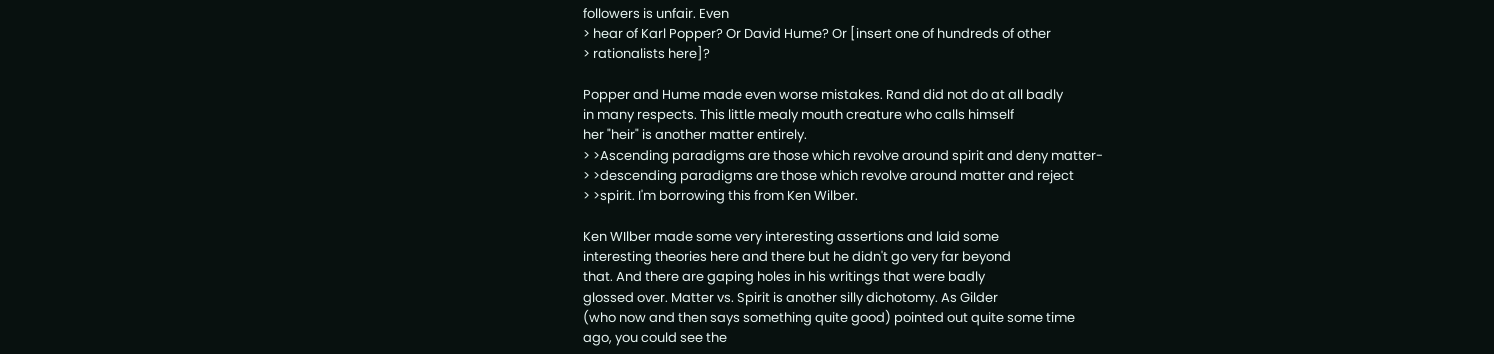followers is unfair. Even
> hear of Karl Popper? Or David Hume? Or [insert one of hundreds of other
> rationalists here]?

Popper and Hume made even worse mistakes. Rand did not do at all badly
in many respects. This little mealy mouth creature who calls himself
her "heir" is another matter entirely.
> >Ascending paradigms are those which revolve around spirit and deny matter-
> >descending paradigms are those which revolve around matter and reject
> >spirit. I'm borrowing this from Ken Wilber.

Ken WIlber made some very interesting assertions and laid some
interesting theories here and there but he didn't go very far beyond
that. And there are gaping holes in his writings that were badly
glossed over. Matter vs. Spirit is another silly dichotomy. As Gilder
(who now and then says something quite good) pointed out quite some time
ago, you could see the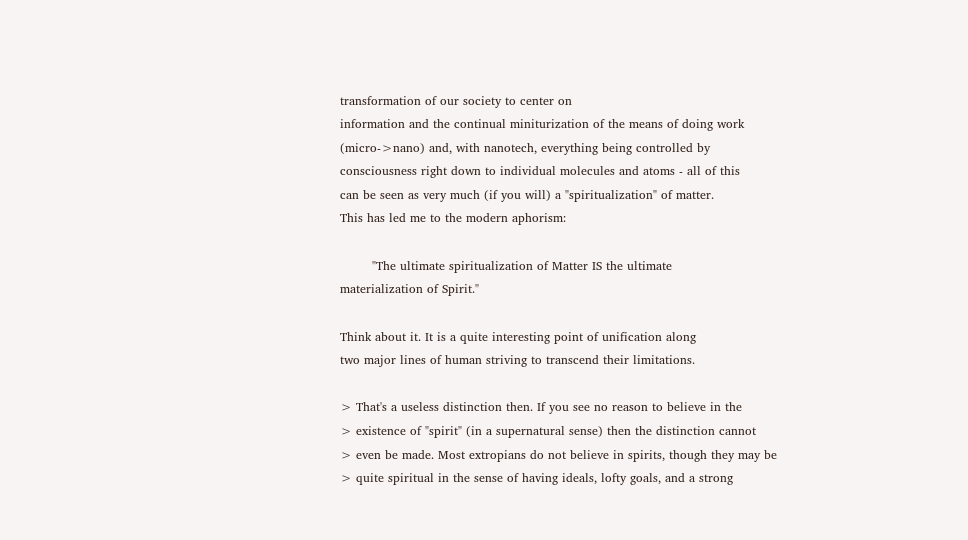transformation of our society to center on
information and the continual miniturization of the means of doing work
(micro->nano) and, with nanotech, everything being controlled by
consciousness right down to individual molecules and atoms - all of this
can be seen as very much (if you will) a "spiritualization" of matter.
This has led me to the modern aphorism:

        "The ultimate spiritualization of Matter IS the ultimate
materialization of Spirit."

Think about it. It is a quite interesting point of unification along
two major lines of human striving to transcend their limitations.

> That's a useless distinction then. If you see no reason to believe in the
> existence of "spirit" (in a supernatural sense) then the distinction cannot
> even be made. Most extropians do not believe in spirits, though they may be
> quite spiritual in the sense of having ideals, lofty goals, and a strong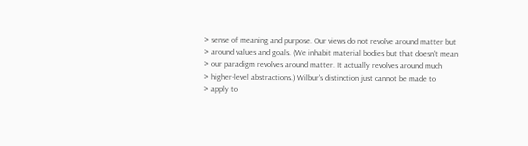> sense of meaning and purpose. Our views do not revolve around matter but
> around values and goals. (We inhabit material bodies but that doesn't mean
> our paradigm revolves around matter. It actually revolves around much
> higher-level abstractions.) Wilbur's distinction just cannot be made to
> apply to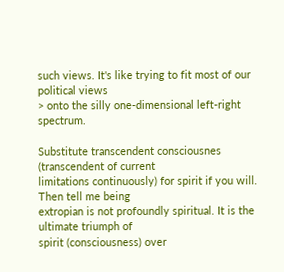such views. It's like trying to fit most of our political views
> onto the silly one-dimensional left-right spectrum.

Substitute transcendent consciousnes (transcendent of current
limitations continuously) for spirit if you will. Then tell me being
extropian is not profoundly spiritual. It is the ultimate triumph of
spirit (consciousness) over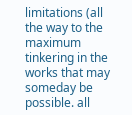limitations (all the way to the maximum
tinkering in the works that may someday be possible. all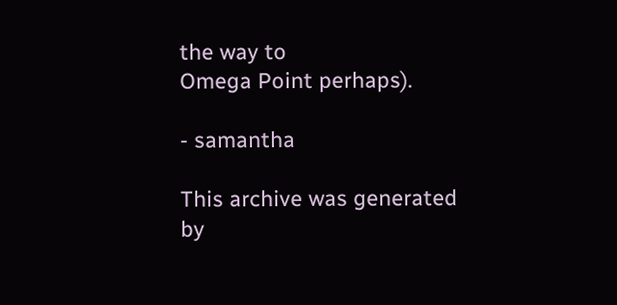the way to
Omega Point perhaps).

- samantha

This archive was generated by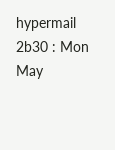hypermail 2b30 : Mon May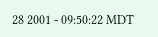28 2001 - 09:50:22 MDT